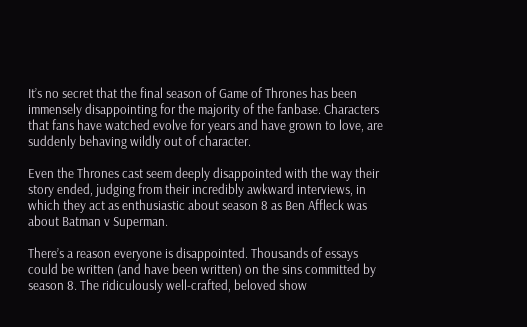It’s no secret that the final season of Game of Thrones has been immensely disappointing for the majority of the fanbase. Characters that fans have watched evolve for years and have grown to love, are suddenly behaving wildly out of character.

Even the Thrones cast seem deeply disappointed with the way their story ended, judging from their incredibly awkward interviews, in which they act as enthusiastic about season 8 as Ben Affleck was about Batman v Superman.

There’s a reason everyone is disappointed. Thousands of essays could be written (and have been written) on the sins committed by season 8. The ridiculously well-crafted, beloved show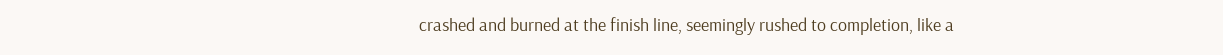crashed and burned at the finish line, seemingly rushed to completion, like a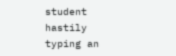student hastily typing an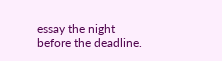essay the night before the deadline.